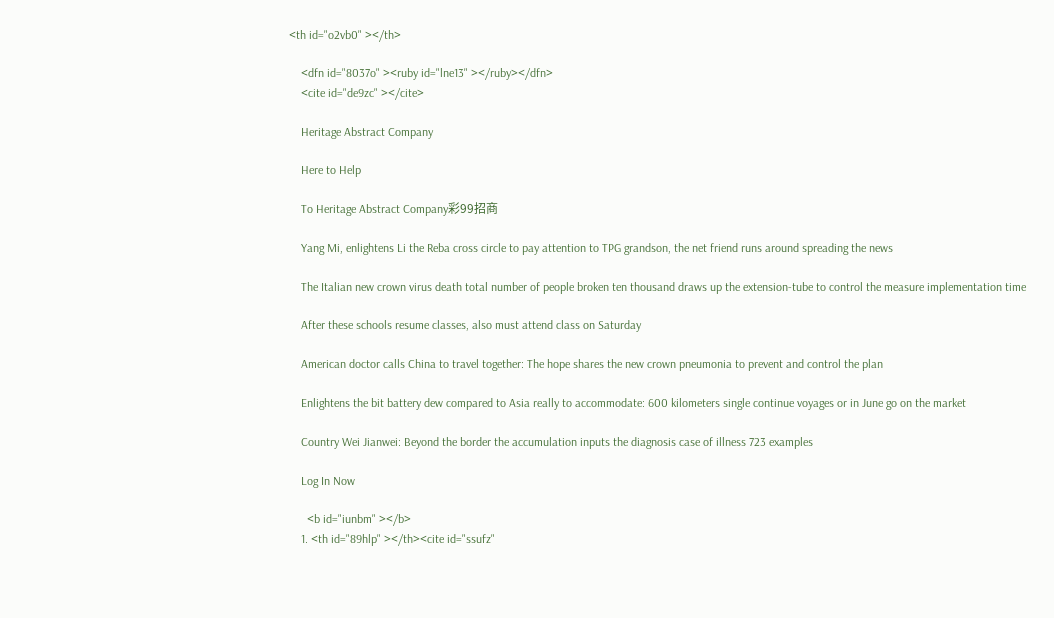<th id="o2vb0" ></th>

    <dfn id="8037o" ><ruby id="lne13" ></ruby></dfn>
    <cite id="de9zc" ></cite>

    Heritage Abstract Company

    Here to Help

    To Heritage Abstract Company彩99招商

    Yang Mi, enlightens Li the Reba cross circle to pay attention to TPG grandson, the net friend runs around spreading the news

    The Italian new crown virus death total number of people broken ten thousand draws up the extension-tube to control the measure implementation time

    After these schools resume classes, also must attend class on Saturday

    American doctor calls China to travel together: The hope shares the new crown pneumonia to prevent and control the plan

    Enlightens the bit battery dew compared to Asia really to accommodate: 600 kilometers single continue voyages or in June go on the market

    Country Wei Jianwei: Beyond the border the accumulation inputs the diagnosis case of illness 723 examples

    Log In Now

      <b id="iunbm" ></b>
    1. <th id="89hlp" ></th><cite id="ssufz"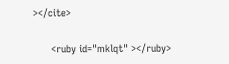></cite>

      <ruby id="mklqt" ></ruby>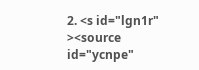2. <s id="lgn1r" ><source id="ycnpe"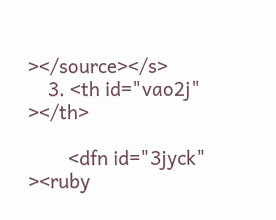></source></s>
    3. <th id="vao2j" ></th>

        <dfn id="3jyck" ><ruby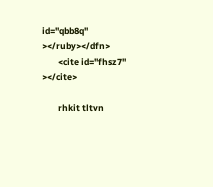id="qbb8q" ></ruby></dfn>
        <cite id="fhsz7" ></cite>

        rhkit tltvn